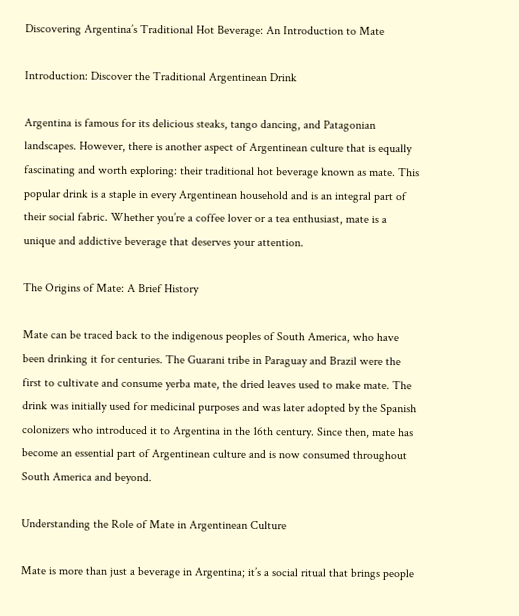Discovering Argentina’s Traditional Hot Beverage: An Introduction to Mate

Introduction: Discover the Traditional Argentinean Drink

Argentina is famous for its delicious steaks, tango dancing, and Patagonian landscapes. However, there is another aspect of Argentinean culture that is equally fascinating and worth exploring: their traditional hot beverage known as mate. This popular drink is a staple in every Argentinean household and is an integral part of their social fabric. Whether you’re a coffee lover or a tea enthusiast, mate is a unique and addictive beverage that deserves your attention.

The Origins of Mate: A Brief History

Mate can be traced back to the indigenous peoples of South America, who have been drinking it for centuries. The Guarani tribe in Paraguay and Brazil were the first to cultivate and consume yerba mate, the dried leaves used to make mate. The drink was initially used for medicinal purposes and was later adopted by the Spanish colonizers who introduced it to Argentina in the 16th century. Since then, mate has become an essential part of Argentinean culture and is now consumed throughout South America and beyond.

Understanding the Role of Mate in Argentinean Culture

Mate is more than just a beverage in Argentina; it’s a social ritual that brings people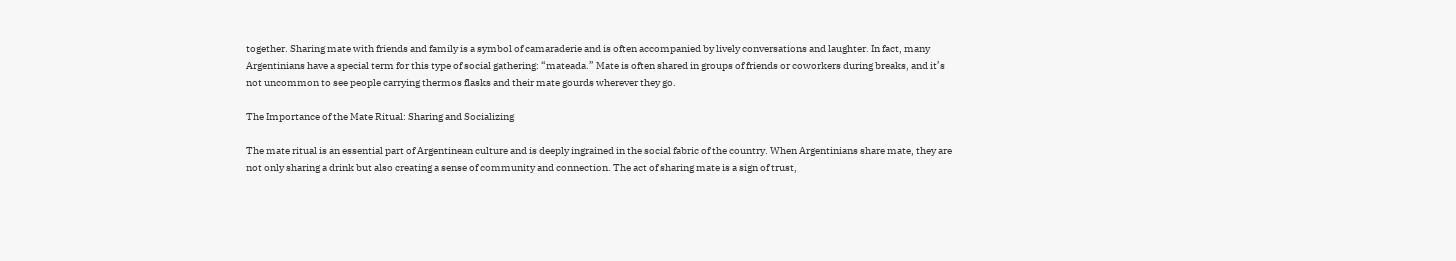together. Sharing mate with friends and family is a symbol of camaraderie and is often accompanied by lively conversations and laughter. In fact, many Argentinians have a special term for this type of social gathering: “mateada.” Mate is often shared in groups of friends or coworkers during breaks, and it’s not uncommon to see people carrying thermos flasks and their mate gourds wherever they go.

The Importance of the Mate Ritual: Sharing and Socializing

The mate ritual is an essential part of Argentinean culture and is deeply ingrained in the social fabric of the country. When Argentinians share mate, they are not only sharing a drink but also creating a sense of community and connection. The act of sharing mate is a sign of trust,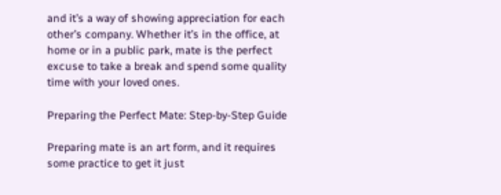and it’s a way of showing appreciation for each other’s company. Whether it’s in the office, at home or in a public park, mate is the perfect excuse to take a break and spend some quality time with your loved ones.

Preparing the Perfect Mate: Step-by-Step Guide

Preparing mate is an art form, and it requires some practice to get it just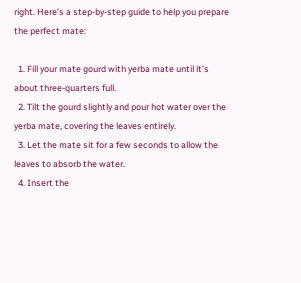right. Here’s a step-by-step guide to help you prepare the perfect mate:

  1. Fill your mate gourd with yerba mate until it’s about three-quarters full.
  2. Tilt the gourd slightly and pour hot water over the yerba mate, covering the leaves entirely.
  3. Let the mate sit for a few seconds to allow the leaves to absorb the water.
  4. Insert the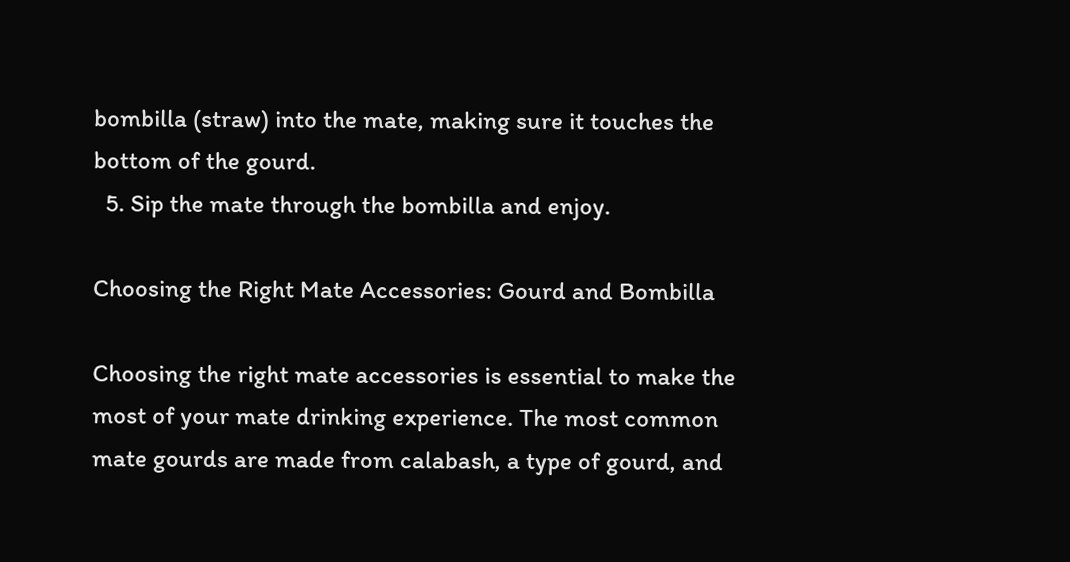bombilla (straw) into the mate, making sure it touches the bottom of the gourd.
  5. Sip the mate through the bombilla and enjoy.

Choosing the Right Mate Accessories: Gourd and Bombilla

Choosing the right mate accessories is essential to make the most of your mate drinking experience. The most common mate gourds are made from calabash, a type of gourd, and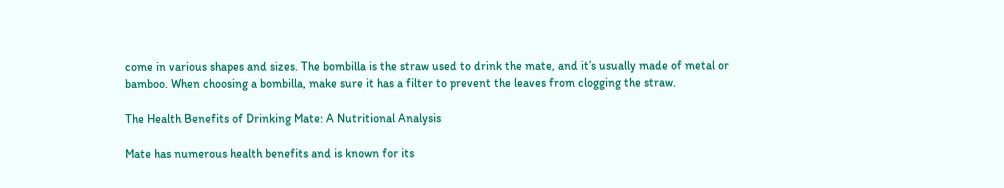come in various shapes and sizes. The bombilla is the straw used to drink the mate, and it’s usually made of metal or bamboo. When choosing a bombilla, make sure it has a filter to prevent the leaves from clogging the straw.

The Health Benefits of Drinking Mate: A Nutritional Analysis

Mate has numerous health benefits and is known for its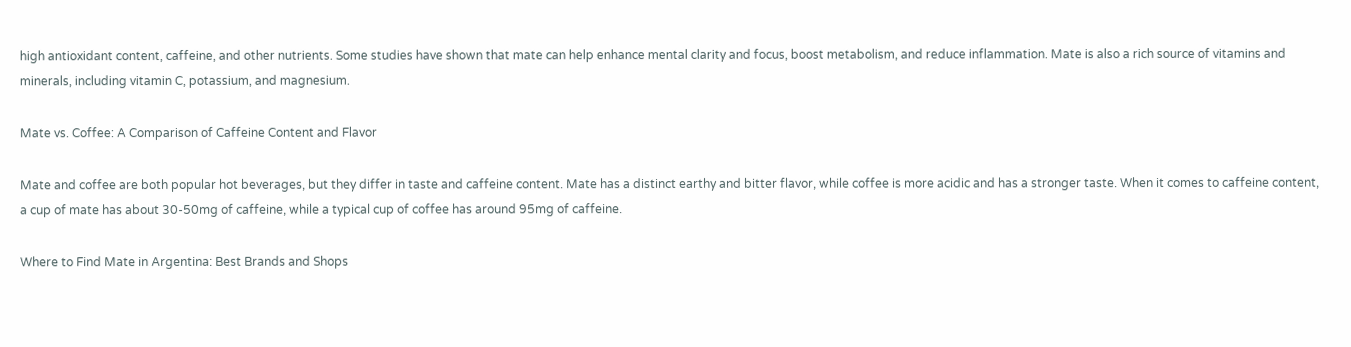high antioxidant content, caffeine, and other nutrients. Some studies have shown that mate can help enhance mental clarity and focus, boost metabolism, and reduce inflammation. Mate is also a rich source of vitamins and minerals, including vitamin C, potassium, and magnesium.

Mate vs. Coffee: A Comparison of Caffeine Content and Flavor

Mate and coffee are both popular hot beverages, but they differ in taste and caffeine content. Mate has a distinct earthy and bitter flavor, while coffee is more acidic and has a stronger taste. When it comes to caffeine content, a cup of mate has about 30-50mg of caffeine, while a typical cup of coffee has around 95mg of caffeine.

Where to Find Mate in Argentina: Best Brands and Shops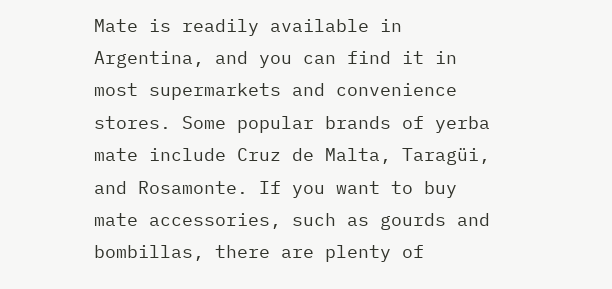Mate is readily available in Argentina, and you can find it in most supermarkets and convenience stores. Some popular brands of yerba mate include Cruz de Malta, Taragüi, and Rosamonte. If you want to buy mate accessories, such as gourds and bombillas, there are plenty of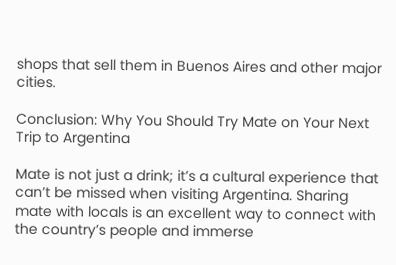shops that sell them in Buenos Aires and other major cities.

Conclusion: Why You Should Try Mate on Your Next Trip to Argentina

Mate is not just a drink; it’s a cultural experience that can’t be missed when visiting Argentina. Sharing mate with locals is an excellent way to connect with the country’s people and immerse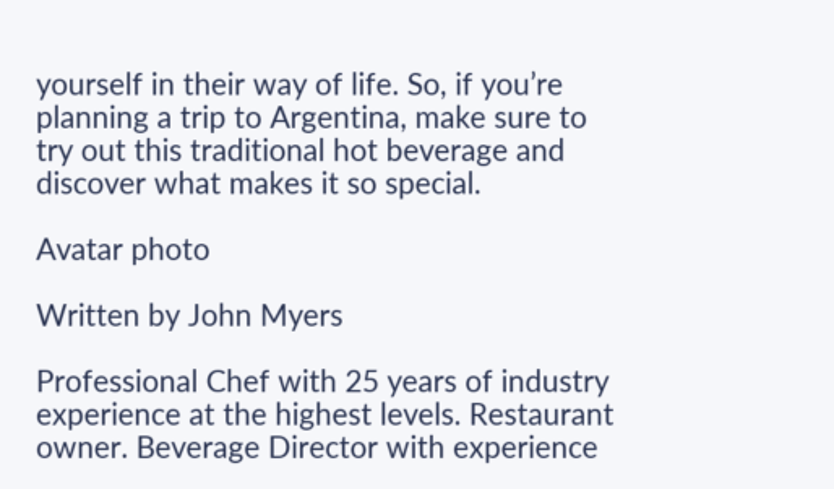yourself in their way of life. So, if you’re planning a trip to Argentina, make sure to try out this traditional hot beverage and discover what makes it so special.

Avatar photo

Written by John Myers

Professional Chef with 25 years of industry experience at the highest levels. Restaurant owner. Beverage Director with experience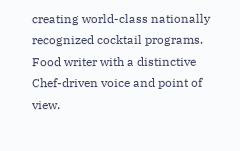creating world-class nationally recognized cocktail programs. Food writer with a distinctive Chef-driven voice and point of view.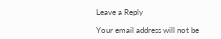Leave a Reply

Your email address will not be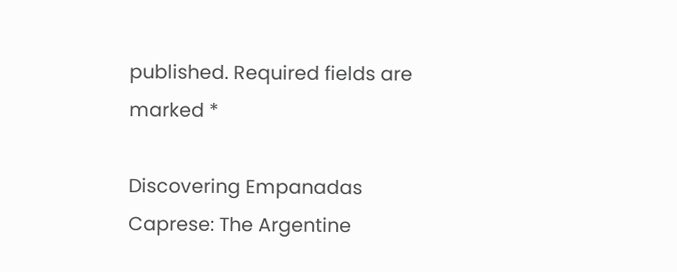published. Required fields are marked *

Discovering Empanadas Caprese: The Argentine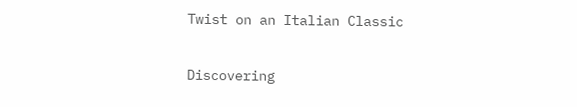Twist on an Italian Classic

Discovering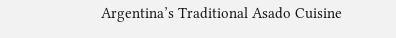Argentina’s Traditional Asado Cuisine